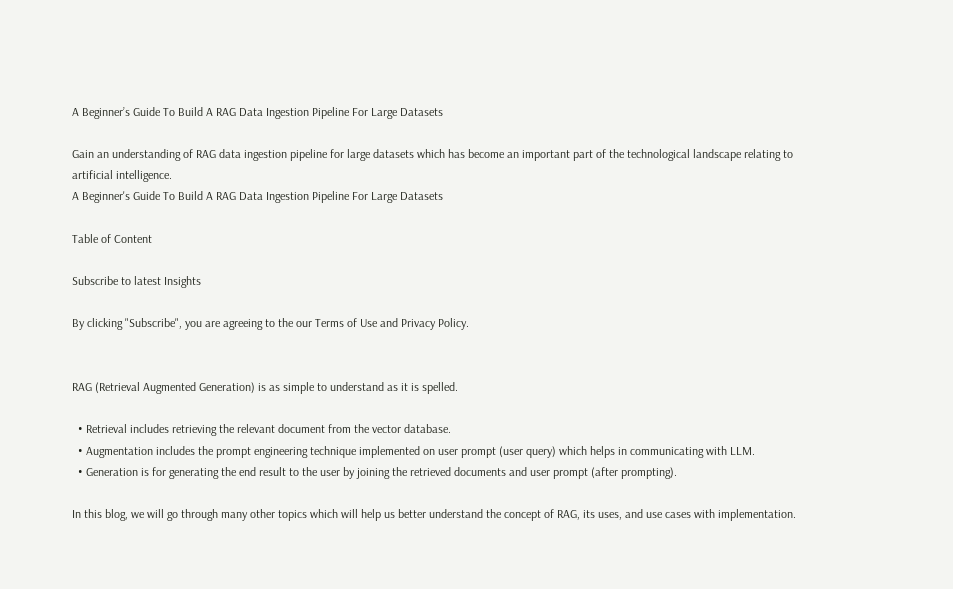A Beginner’s Guide To Build A RAG Data Ingestion Pipeline For Large Datasets

Gain an understanding of RAG data ingestion pipeline for large datasets which has become an important part of the technological landscape relating to artificial intelligence.
A Beginner's Guide To Build A RAG Data Ingestion Pipeline For Large Datasets

Table of Content

Subscribe to latest Insights

By clicking "Subscribe", you are agreeing to the our Terms of Use and Privacy Policy.


RAG (Retrieval Augmented Generation) is as simple to understand as it is spelled.

  • Retrieval includes retrieving the relevant document from the vector database.
  • Augmentation includes the prompt engineering technique implemented on user prompt (user query) which helps in communicating with LLM.
  • Generation is for generating the end result to the user by joining the retrieved documents and user prompt (after prompting).

In this blog, we will go through many other topics which will help us better understand the concept of RAG, its uses, and use cases with implementation.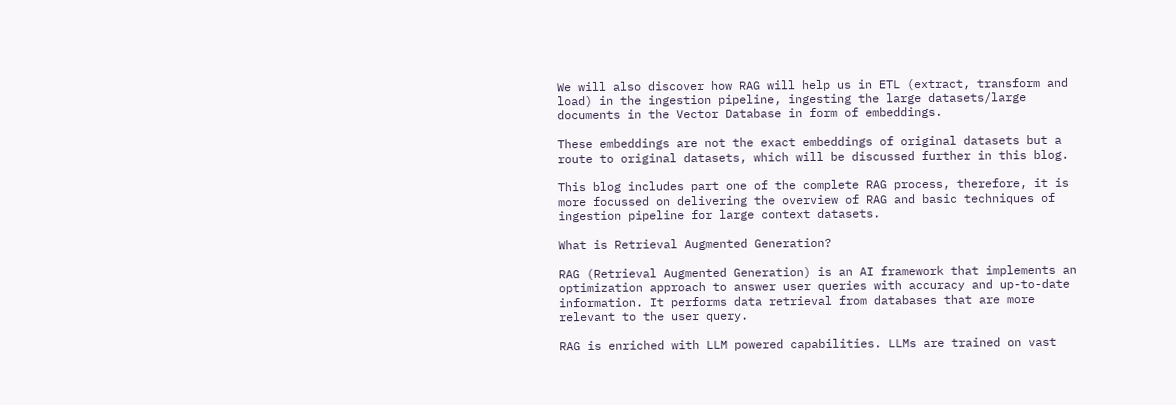We will also discover how RAG will help us in ETL (extract, transform and load) in the ingestion pipeline, ingesting the large datasets/large documents in the Vector Database in form of embeddings.

These embeddings are not the exact embeddings of original datasets but a route to original datasets, which will be discussed further in this blog.

This blog includes part one of the complete RAG process, therefore, it is more focussed on delivering the overview of RAG and basic techniques of ingestion pipeline for large context datasets.

What is Retrieval Augmented Generation?

RAG (Retrieval Augmented Generation) is an AI framework that implements an optimization approach to answer user queries with accuracy and up-to-date information. It performs data retrieval from databases that are more relevant to the user query.

RAG is enriched with LLM powered capabilities. LLMs are trained on vast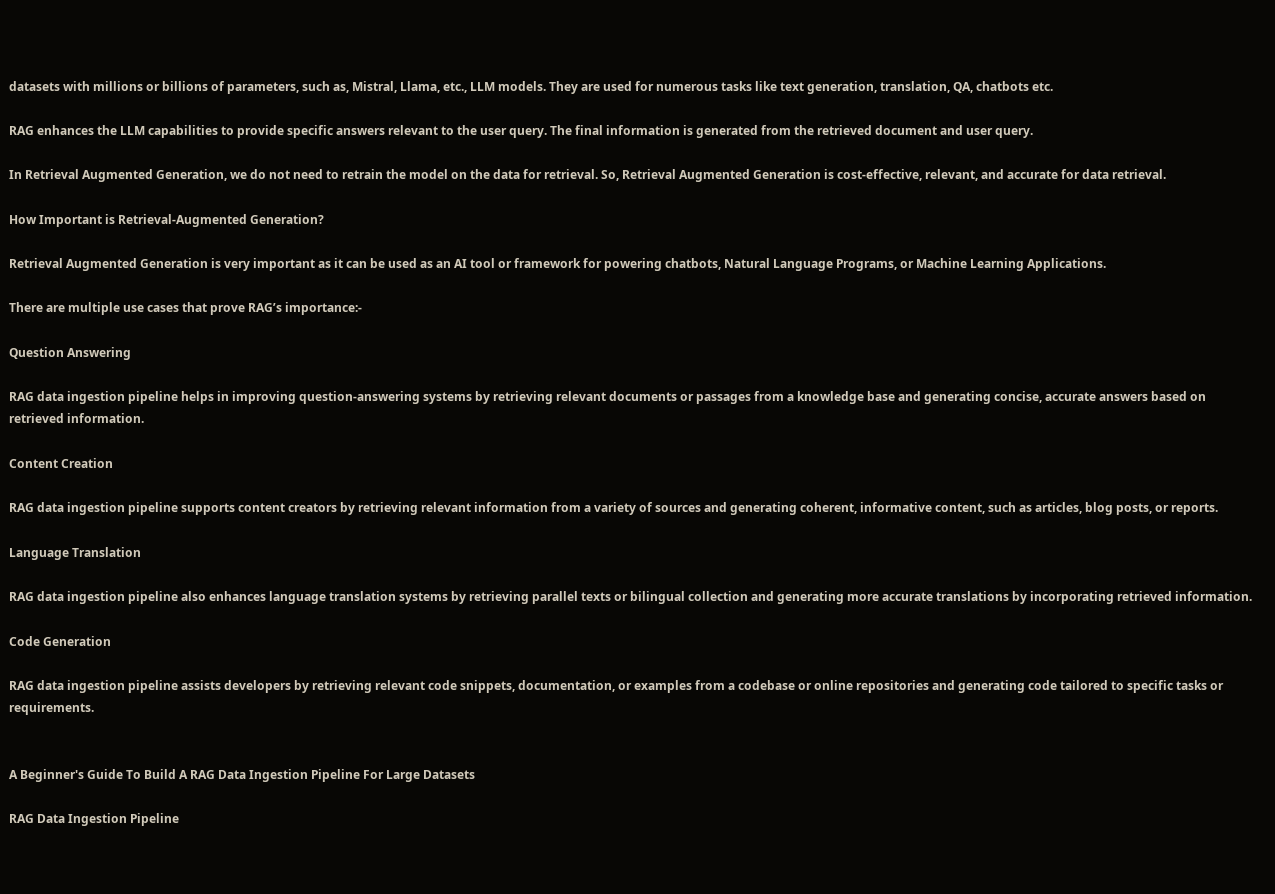datasets with millions or billions of parameters, such as, Mistral, Llama, etc., LLM models. They are used for numerous tasks like text generation, translation, QA, chatbots etc.

RAG enhances the LLM capabilities to provide specific answers relevant to the user query. The final information is generated from the retrieved document and user query.

In Retrieval Augmented Generation, we do not need to retrain the model on the data for retrieval. So, Retrieval Augmented Generation is cost-effective, relevant, and accurate for data retrieval.

How Important is Retrieval-Augmented Generation?

Retrieval Augmented Generation is very important as it can be used as an AI tool or framework for powering chatbots, Natural Language Programs, or Machine Learning Applications.

There are multiple use cases that prove RAG’s importance:-

Question Answering

RAG data ingestion pipeline helps in improving question-answering systems by retrieving relevant documents or passages from a knowledge base and generating concise, accurate answers based on retrieved information.

Content Creation

RAG data ingestion pipeline supports content creators by retrieving relevant information from a variety of sources and generating coherent, informative content, such as articles, blog posts, or reports.

Language Translation

RAG data ingestion pipeline also enhances language translation systems by retrieving parallel texts or bilingual collection and generating more accurate translations by incorporating retrieved information.

Code Generation

RAG data ingestion pipeline assists developers by retrieving relevant code snippets, documentation, or examples from a codebase or online repositories and generating code tailored to specific tasks or requirements.


A Beginner's Guide To Build A RAG Data Ingestion Pipeline For Large Datasets

RAG Data Ingestion Pipeline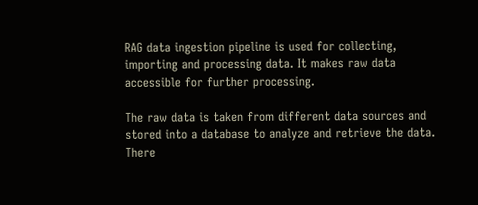RAG data ingestion pipeline is used for collecting, importing and processing data. It makes raw data accessible for further processing.

The raw data is taken from different data sources and stored into a database to analyze and retrieve the data. There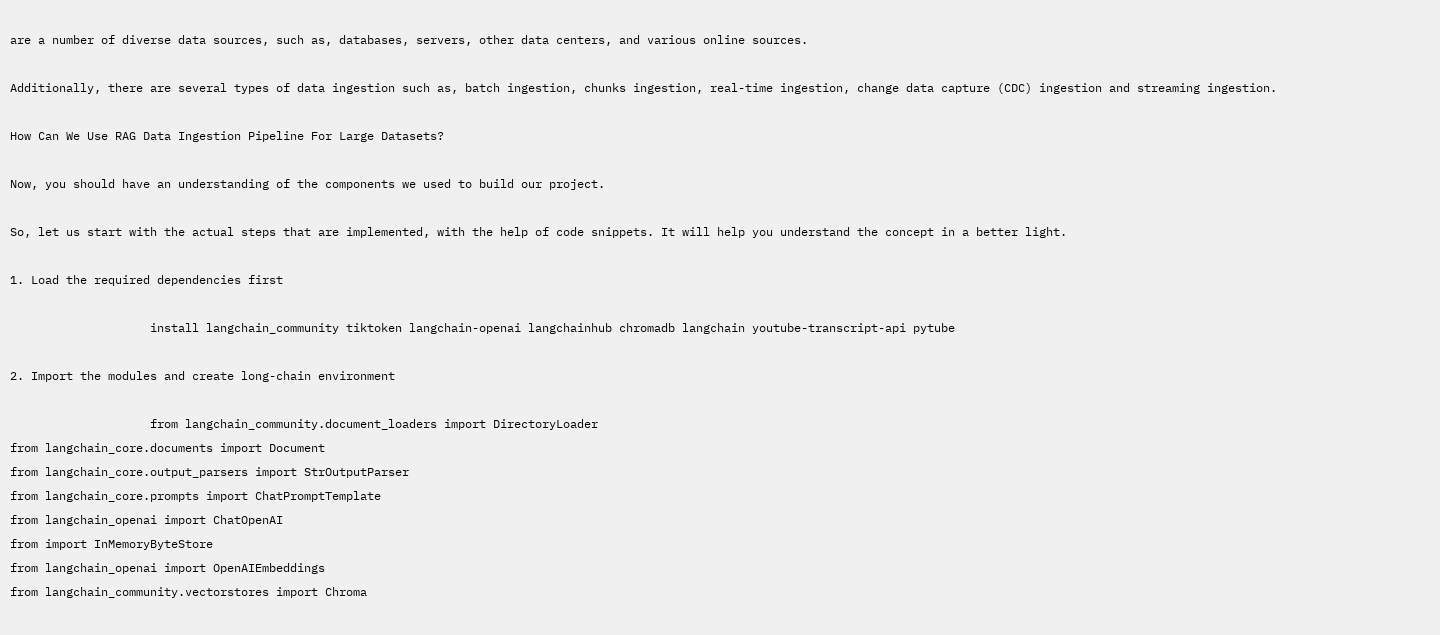are a number of diverse data sources, such as, databases, servers, other data centers, and various online sources.

Additionally, there are several types of data ingestion such as, batch ingestion, chunks ingestion, real-time ingestion, change data capture (CDC) ingestion and streaming ingestion.

How Can We Use RAG Data Ingestion Pipeline For Large Datasets?

Now, you should have an understanding of the components we used to build our project.

So, let us start with the actual steps that are implemented, with the help of code snippets. It will help you understand the concept in a better light.

1. Load the required dependencies first

                    install langchain_community tiktoken langchain-openai langchainhub chromadb langchain youtube-transcript-api pytube

2. Import the modules and create long-chain environment

                    from langchain_community.document_loaders import DirectoryLoader
from langchain_core.documents import Document
from langchain_core.output_parsers import StrOutputParser
from langchain_core.prompts import ChatPromptTemplate
from langchain_openai import ChatOpenAI
from import InMemoryByteStore
from langchain_openai import OpenAIEmbeddings
from langchain_community.vectorstores import Chroma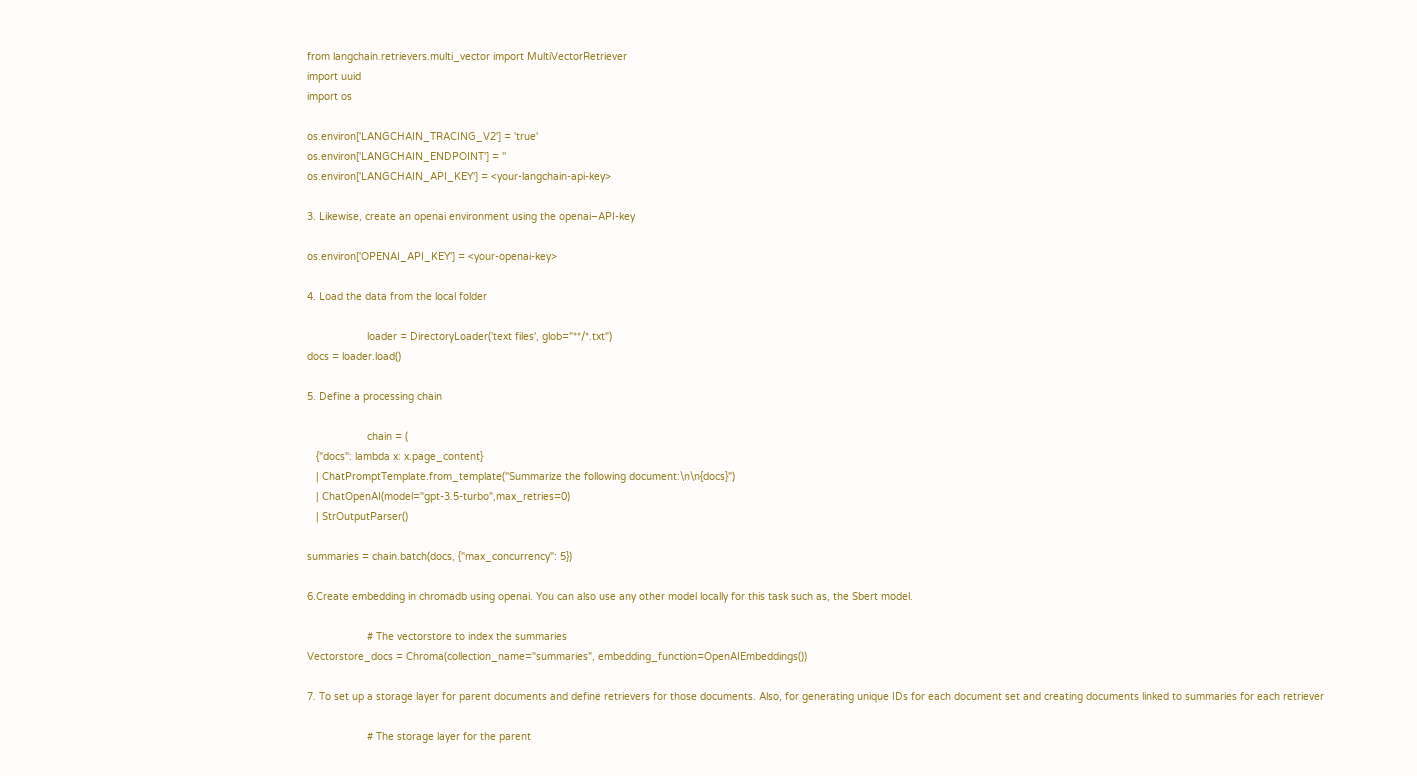from langchain.retrievers.multi_vector import MultiVectorRetriever
import uuid
import os

os.environ['LANGCHAIN_TRACING_V2'] = 'true'
os.environ['LANGCHAIN_ENDPOINT'] = ''
os.environ['LANGCHAIN_API_KEY'] = <your-langchain-api-key>

3. Likewise, create an openai environment using the openai–API-key

os.environ['OPENAI_API_KEY'] = <your-openai-key>

4. Load the data from the local folder

                    loader = DirectoryLoader('text files', glob="**/*.txt")
docs = loader.load()

5. Define a processing chain

                    chain = (
   {"docs": lambda x: x.page_content}
   | ChatPromptTemplate.from_template("Summarize the following document:\n\n{docs}")
   | ChatOpenAI(model="gpt-3.5-turbo",max_retries=0)
   | StrOutputParser()

summaries = chain.batch(docs, {"max_concurrency": 5})

6.Create embedding in chromadb using openai. You can also use any other model locally for this task such as, the Sbert model.

                    # The vectorstore to index the summaries
Vectorstore_docs = Chroma(collection_name="summaries", embedding_function=OpenAIEmbeddings())

7. To set up a storage layer for parent documents and define retrievers for those documents. Also, for generating unique IDs for each document set and creating documents linked to summaries for each retriever

                    # The storage layer for the parent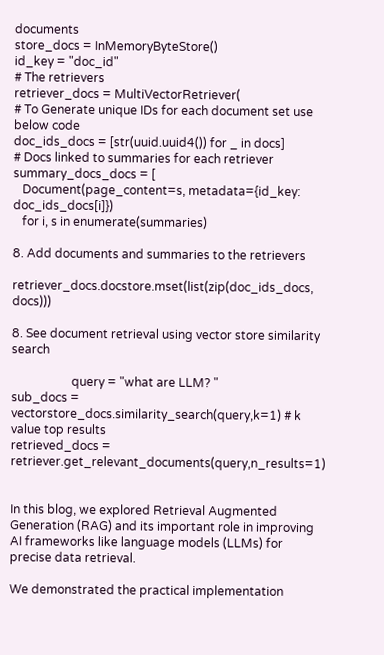documents
store_docs = InMemoryByteStore()
id_key = "doc_id"
# The retrievers
retriever_docs = MultiVectorRetriever(
# To Generate unique IDs for each document set use below code
doc_ids_docs = [str(uuid.uuid4()) for _ in docs]
# Docs linked to summaries for each retriever
summary_docs_docs = [
   Document(page_content=s, metadata={id_key: doc_ids_docs[i]})
   for i, s in enumerate(summaries)

8. Add documents and summaries to the retrievers

retriever_docs.docstore.mset(list(zip(doc_ids_docs, docs)))

8. See document retrieval using vector store similarity search

                    query = "what are LLM? "
sub_docs = vectorstore_docs.similarity_search(query,k=1) # k value top results
retrieved_docs = retriever.get_relevant_documents(query,n_results=1)


In this blog, we explored Retrieval Augmented Generation (RAG) and its important role in improving AI frameworks like language models (LLMs) for precise data retrieval.

We demonstrated the practical implementation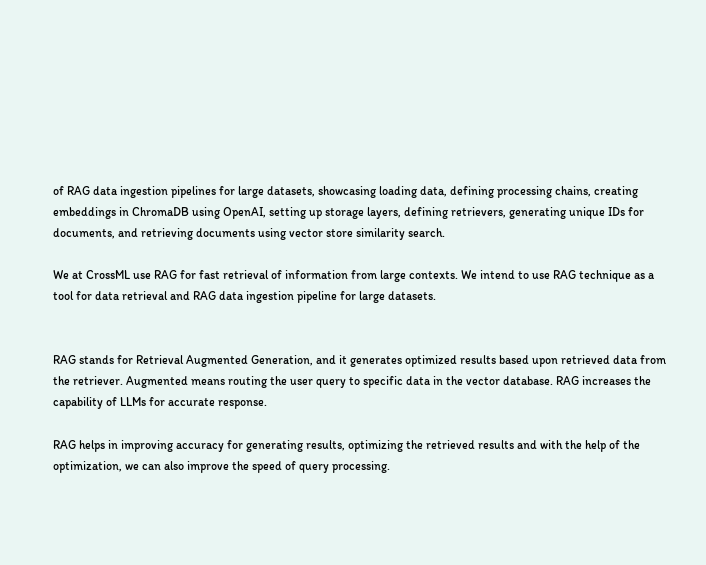of RAG data ingestion pipelines for large datasets, showcasing loading data, defining processing chains, creating embeddings in ChromaDB using OpenAI, setting up storage layers, defining retrievers, generating unique IDs for documents, and retrieving documents using vector store similarity search.

We at CrossML use RAG for fast retrieval of information from large contexts. We intend to use RAG technique as a tool for data retrieval and RAG data ingestion pipeline for large datasets.


RAG stands for Retrieval Augmented Generation, and it generates optimized results based upon retrieved data from the retriever. Augmented means routing the user query to specific data in the vector database. RAG increases the capability of LLMs for accurate response.

RAG helps in improving accuracy for generating results, optimizing the retrieved results and with the help of the optimization, we can also improve the speed of query processing.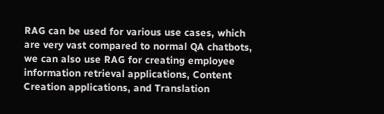RAG can be used for various use cases, which are very vast compared to normal QA chatbots, we can also use RAG for creating employee information retrieval applications, Content Creation applications, and Translation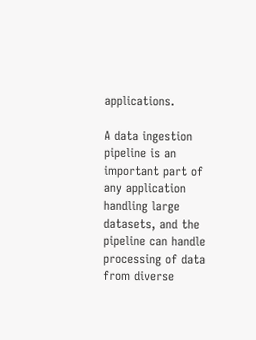applications.

A data ingestion pipeline is an important part of any application handling large datasets, and the pipeline can handle processing of data from diverse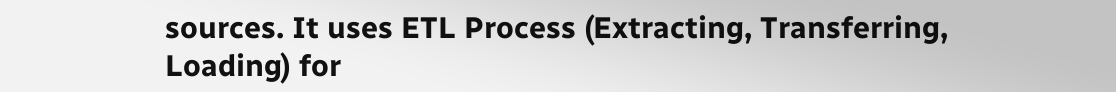sources. It uses ETL Process (Extracting, Transferring, Loading) for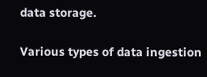data storage.

Various types of data ingestion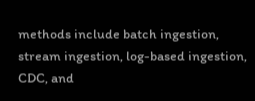methods include batch ingestion, stream ingestion, log-based ingestion, CDC, and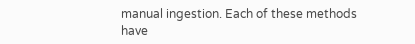manual ingestion. Each of these methods have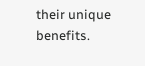their unique benefits.